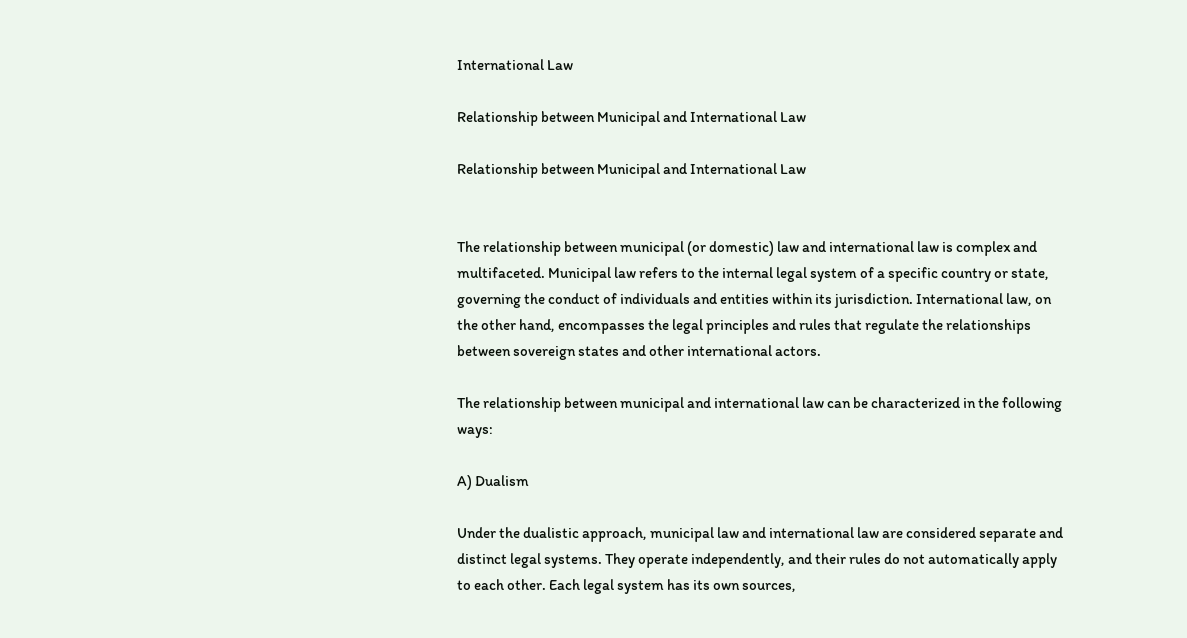International Law

Relationship between Municipal and International Law

Relationship between Municipal and International Law


The relationship between municipal (or domestic) law and international law is complex and multifaceted. Municipal law refers to the internal legal system of a specific country or state, governing the conduct of individuals and entities within its jurisdiction. International law, on the other hand, encompasses the legal principles and rules that regulate the relationships between sovereign states and other international actors.

The relationship between municipal and international law can be characterized in the following ways:

A) Dualism

Under the dualistic approach, municipal law and international law are considered separate and distinct legal systems. They operate independently, and their rules do not automatically apply to each other. Each legal system has its own sources,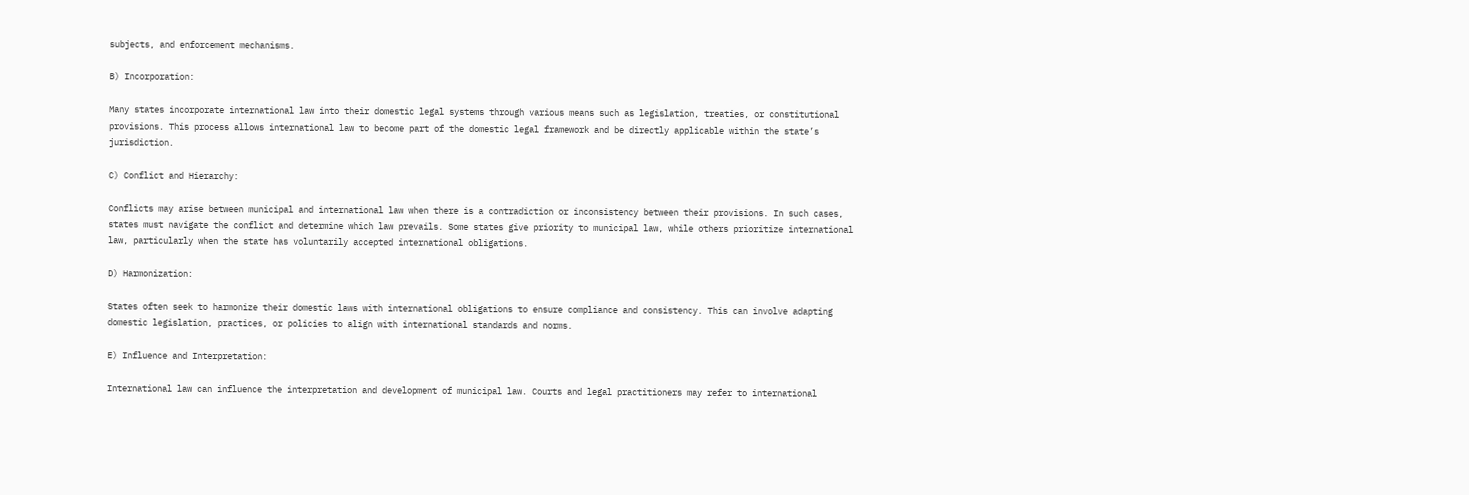subjects, and enforcement mechanisms.

B) Incorporation:

Many states incorporate international law into their domestic legal systems through various means such as legislation, treaties, or constitutional provisions. This process allows international law to become part of the domestic legal framework and be directly applicable within the state’s jurisdiction.

C) Conflict and Hierarchy:

Conflicts may arise between municipal and international law when there is a contradiction or inconsistency between their provisions. In such cases, states must navigate the conflict and determine which law prevails. Some states give priority to municipal law, while others prioritize international law, particularly when the state has voluntarily accepted international obligations.

D) Harmonization:

States often seek to harmonize their domestic laws with international obligations to ensure compliance and consistency. This can involve adapting domestic legislation, practices, or policies to align with international standards and norms.

E) Influence and Interpretation:

International law can influence the interpretation and development of municipal law. Courts and legal practitioners may refer to international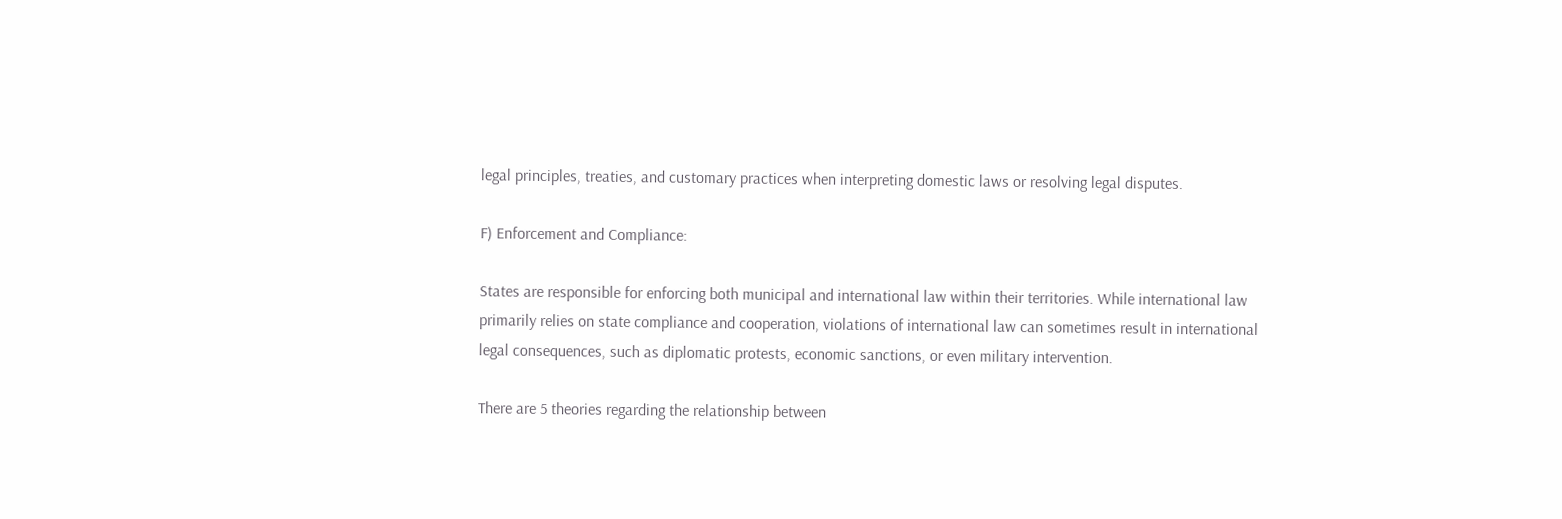legal principles, treaties, and customary practices when interpreting domestic laws or resolving legal disputes.

F) Enforcement and Compliance:

States are responsible for enforcing both municipal and international law within their territories. While international law primarily relies on state compliance and cooperation, violations of international law can sometimes result in international legal consequences, such as diplomatic protests, economic sanctions, or even military intervention.

There are 5 theories regarding the relationship between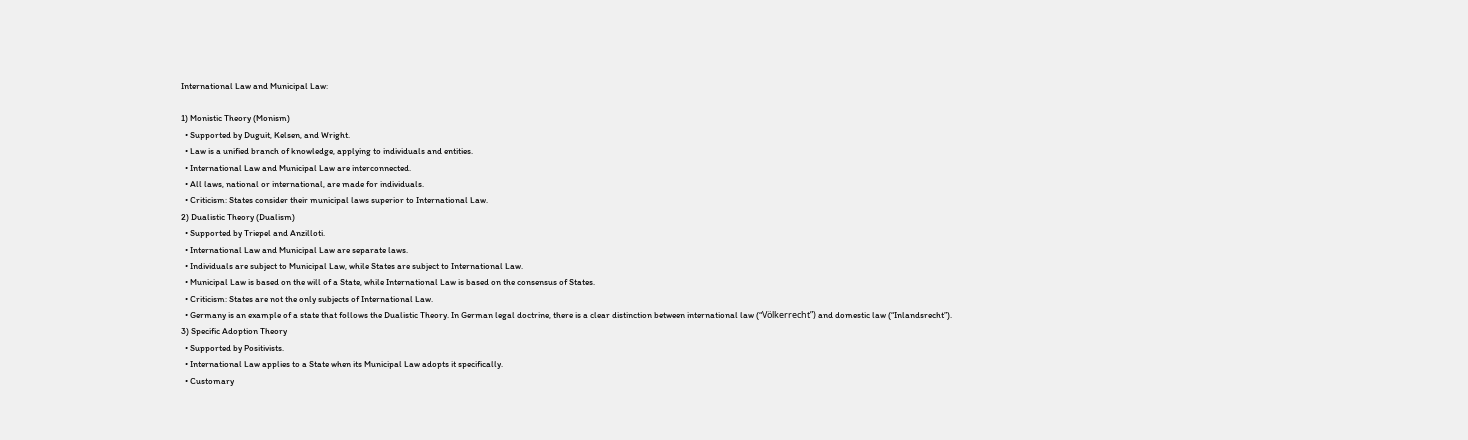International Law and Municipal Law:

1) Monistic Theory (Monism)
  • Supported by Duguit, Kelsen, and Wright.
  • Law is a unified branch of knowledge, applying to individuals and entities.
  • International Law and Municipal Law are interconnected.
  • All laws, national or international, are made for individuals.
  • Criticism: States consider their municipal laws superior to International Law.
2) Dualistic Theory (Dualism)
  • Supported by Triepel and Anzilloti.
  • International Law and Municipal Law are separate laws.
  • Individuals are subject to Municipal Law, while States are subject to International Law.
  • Municipal Law is based on the will of a State, while International Law is based on the consensus of States.
  • Criticism: States are not the only subjects of International Law.
  • Germany is an example of a state that follows the Dualistic Theory. In German legal doctrine, there is a clear distinction between international law (“Völkerrecht”) and domestic law (“Inlandsrecht”).
3) Specific Adoption Theory
  • Supported by Positivists.
  • International Law applies to a State when its Municipal Law adopts it specifically.
  • Customary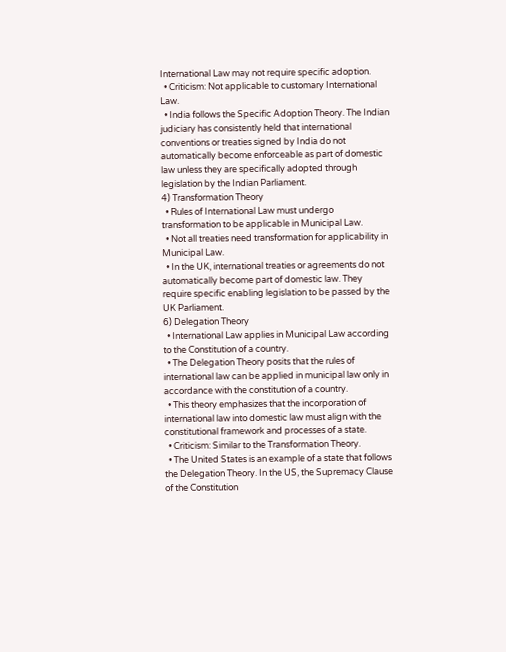International Law may not require specific adoption.
  • Criticism: Not applicable to customary International Law.
  • India follows the Specific Adoption Theory. The Indian judiciary has consistently held that international conventions or treaties signed by India do not automatically become enforceable as part of domestic law unless they are specifically adopted through legislation by the Indian Parliament.
4) Transformation Theory
  • Rules of International Law must undergo transformation to be applicable in Municipal Law.
  • Not all treaties need transformation for applicability in Municipal Law.
  • In the UK, international treaties or agreements do not automatically become part of domestic law. They require specific enabling legislation to be passed by the UK Parliament.
6) Delegation Theory
  • International Law applies in Municipal Law according to the Constitution of a country.
  • The Delegation Theory posits that the rules of international law can be applied in municipal law only in accordance with the constitution of a country.
  • This theory emphasizes that the incorporation of international law into domestic law must align with the constitutional framework and processes of a state.
  • Criticism: Similar to the Transformation Theory.
  • The United States is an example of a state that follows the Delegation Theory. In the US, the Supremacy Clause of the Constitution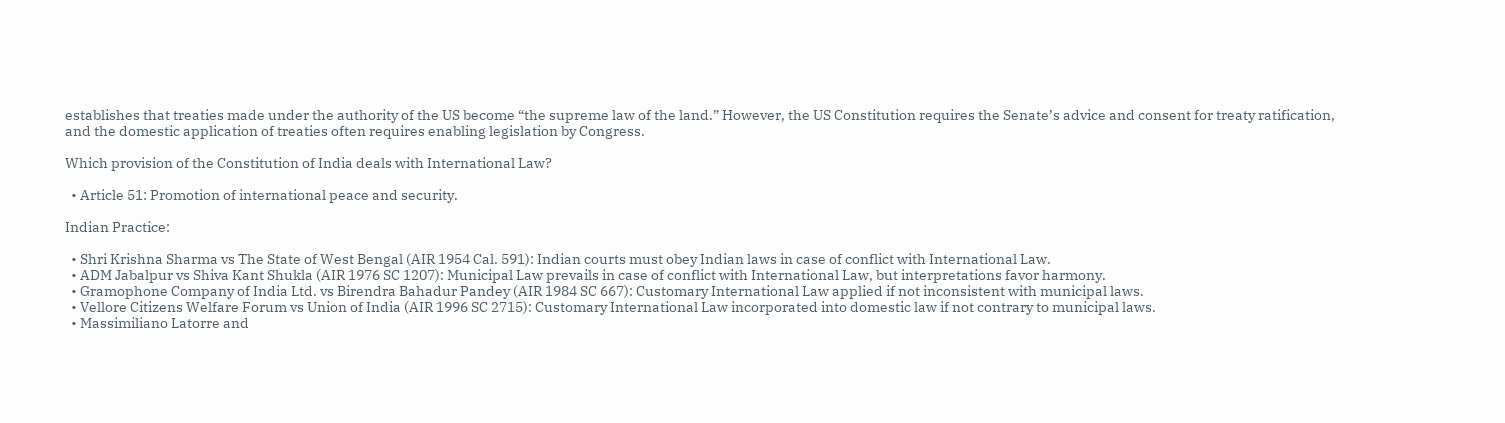establishes that treaties made under the authority of the US become “the supreme law of the land.” However, the US Constitution requires the Senate’s advice and consent for treaty ratification, and the domestic application of treaties often requires enabling legislation by Congress.

Which provision of the Constitution of India deals with International Law?

  • Article 51: Promotion of international peace and security.

Indian Practice:

  • Shri Krishna Sharma vs The State of West Bengal (AIR 1954 Cal. 591): Indian courts must obey Indian laws in case of conflict with International Law.
  • ADM Jabalpur vs Shiva Kant Shukla (AIR 1976 SC 1207): Municipal Law prevails in case of conflict with International Law, but interpretations favor harmony.
  • Gramophone Company of India Ltd. vs Birendra Bahadur Pandey (AIR 1984 SC 667): Customary International Law applied if not inconsistent with municipal laws.
  • Vellore Citizens Welfare Forum vs Union of India (AIR 1996 SC 2715): Customary International Law incorporated into domestic law if not contrary to municipal laws.
  • Massimiliano Latorre and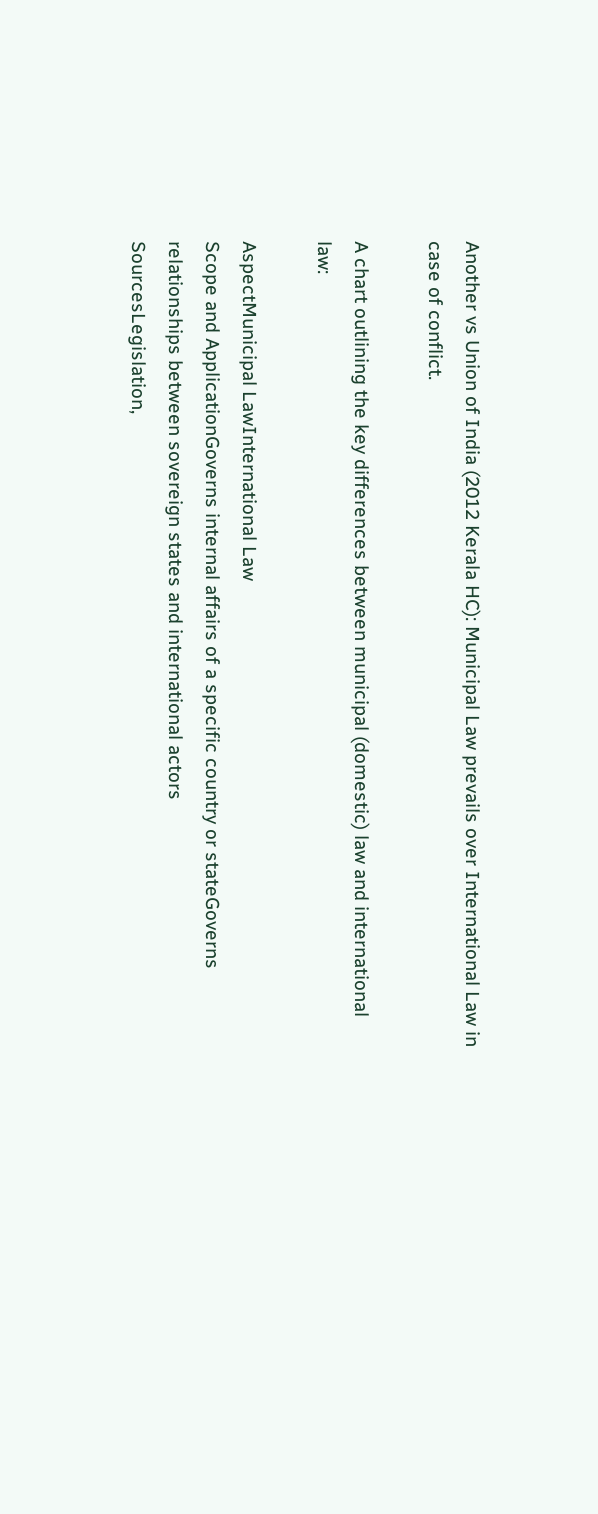Another vs Union of India (2012 Kerala HC): Municipal Law prevails over International Law in case of conflict.

A chart outlining the key differences between municipal (domestic) law and international law:

AspectMunicipal LawInternational Law
Scope and ApplicationGoverns internal affairs of a specific country or stateGoverns relationships between sovereign states and international actors
SourcesLegislation,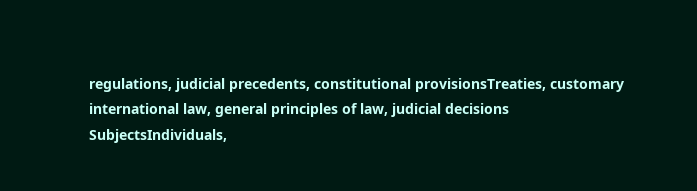regulations, judicial precedents, constitutional provisionsTreaties, customary international law, general principles of law, judicial decisions
SubjectsIndividuals,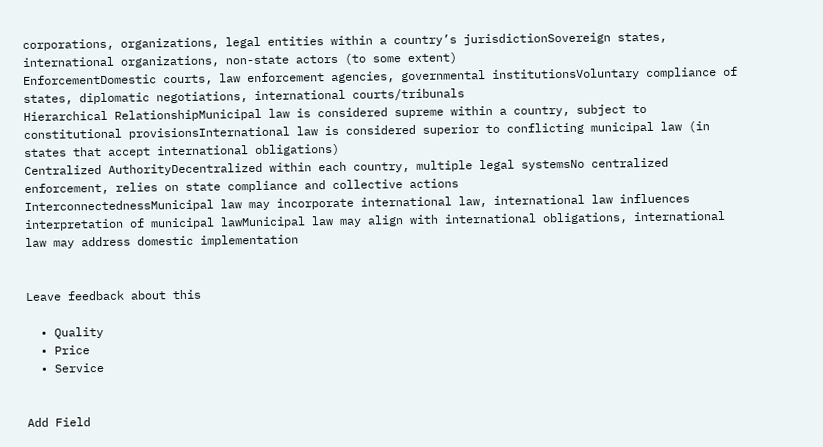corporations, organizations, legal entities within a country’s jurisdictionSovereign states, international organizations, non-state actors (to some extent)
EnforcementDomestic courts, law enforcement agencies, governmental institutionsVoluntary compliance of states, diplomatic negotiations, international courts/tribunals
Hierarchical RelationshipMunicipal law is considered supreme within a country, subject to constitutional provisionsInternational law is considered superior to conflicting municipal law (in states that accept international obligations)
Centralized AuthorityDecentralized within each country, multiple legal systemsNo centralized enforcement, relies on state compliance and collective actions
InterconnectednessMunicipal law may incorporate international law, international law influences interpretation of municipal lawMunicipal law may align with international obligations, international law may address domestic implementation


Leave feedback about this

  • Quality
  • Price
  • Service


Add Field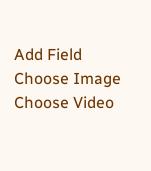Add Field
Choose Image
Choose Video